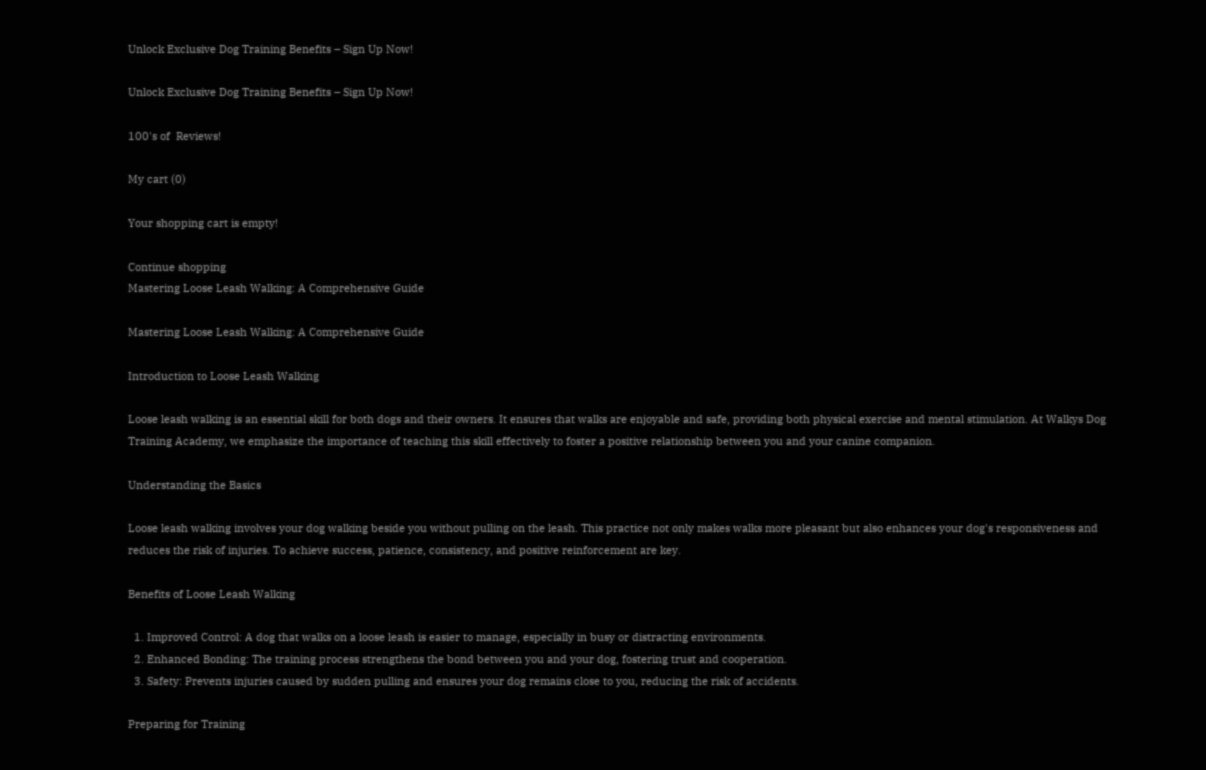Unlock Exclusive Dog Training Benefits – Sign Up Now!

Unlock Exclusive Dog Training Benefits – Sign Up Now!

100's of  Reviews!

My cart (0)

Your shopping cart is empty!

Continue shopping
Mastering Loose Leash Walking: A Comprehensive Guide

Mastering Loose Leash Walking: A Comprehensive Guide

Introduction to Loose Leash Walking

Loose leash walking is an essential skill for both dogs and their owners. It ensures that walks are enjoyable and safe, providing both physical exercise and mental stimulation. At Walkys Dog Training Academy, we emphasize the importance of teaching this skill effectively to foster a positive relationship between you and your canine companion.

Understanding the Basics

Loose leash walking involves your dog walking beside you without pulling on the leash. This practice not only makes walks more pleasant but also enhances your dog's responsiveness and reduces the risk of injuries. To achieve success, patience, consistency, and positive reinforcement are key.

Benefits of Loose Leash Walking

  1. Improved Control: A dog that walks on a loose leash is easier to manage, especially in busy or distracting environments.
  2. Enhanced Bonding: The training process strengthens the bond between you and your dog, fostering trust and cooperation.
  3. Safety: Prevents injuries caused by sudden pulling and ensures your dog remains close to you, reducing the risk of accidents.

Preparing for Training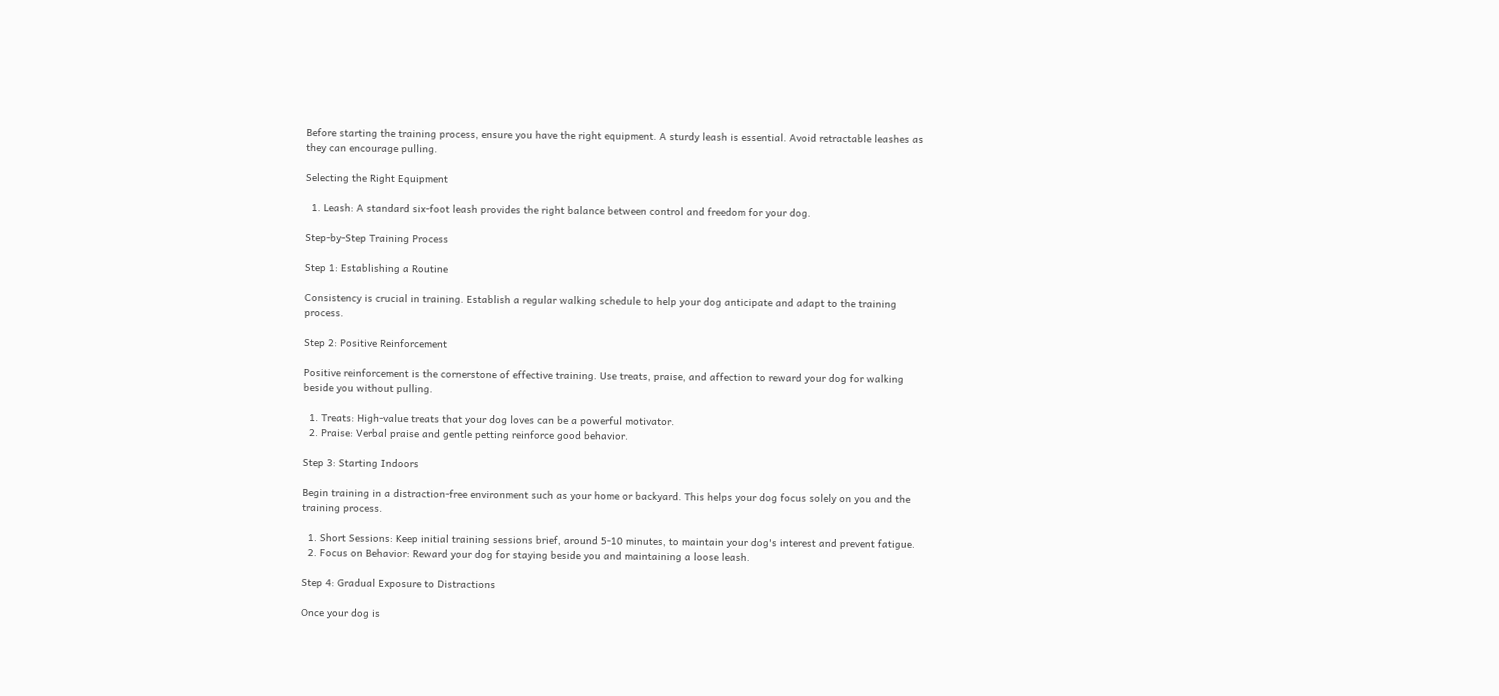Before starting the training process, ensure you have the right equipment. A sturdy leash is essential. Avoid retractable leashes as they can encourage pulling.

Selecting the Right Equipment

  1. Leash: A standard six-foot leash provides the right balance between control and freedom for your dog.

Step-by-Step Training Process

Step 1: Establishing a Routine

Consistency is crucial in training. Establish a regular walking schedule to help your dog anticipate and adapt to the training process.

Step 2: Positive Reinforcement

Positive reinforcement is the cornerstone of effective training. Use treats, praise, and affection to reward your dog for walking beside you without pulling.

  1. Treats: High-value treats that your dog loves can be a powerful motivator.
  2. Praise: Verbal praise and gentle petting reinforce good behavior.

Step 3: Starting Indoors

Begin training in a distraction-free environment such as your home or backyard. This helps your dog focus solely on you and the training process.

  1. Short Sessions: Keep initial training sessions brief, around 5-10 minutes, to maintain your dog's interest and prevent fatigue.
  2. Focus on Behavior: Reward your dog for staying beside you and maintaining a loose leash.

Step 4: Gradual Exposure to Distractions

Once your dog is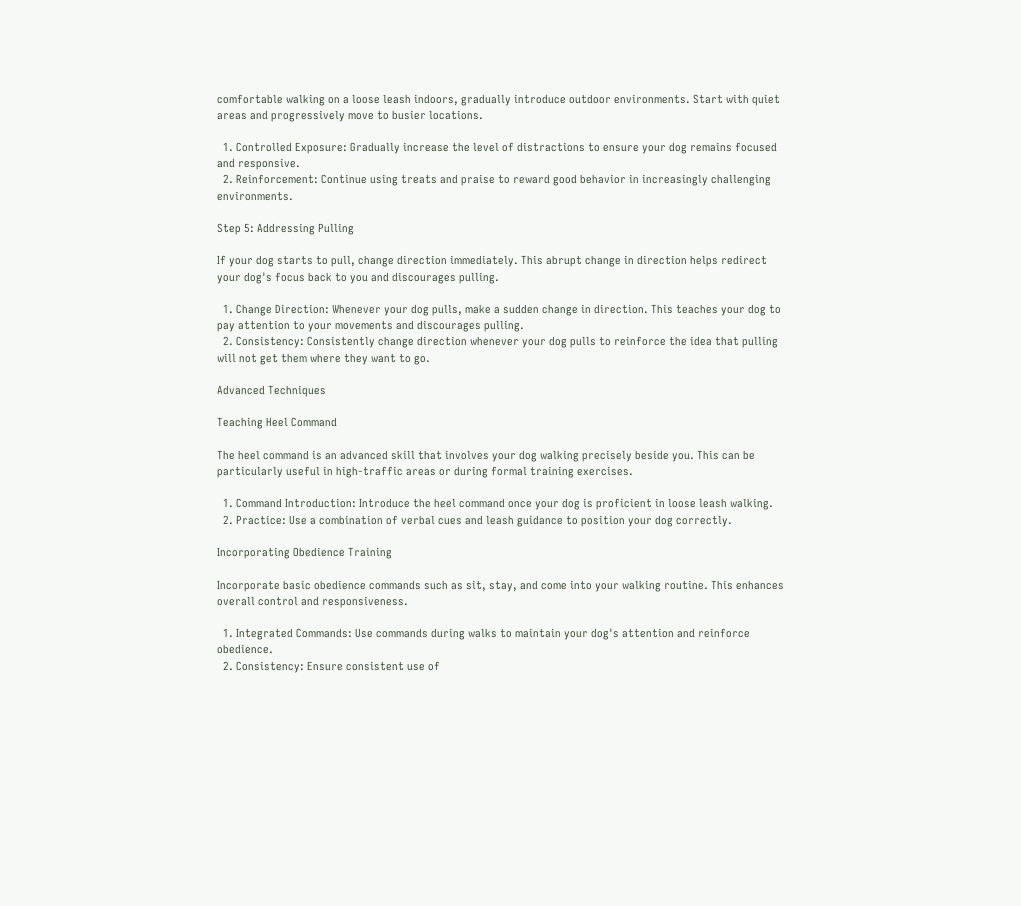comfortable walking on a loose leash indoors, gradually introduce outdoor environments. Start with quiet areas and progressively move to busier locations.

  1. Controlled Exposure: Gradually increase the level of distractions to ensure your dog remains focused and responsive.
  2. Reinforcement: Continue using treats and praise to reward good behavior in increasingly challenging environments.

Step 5: Addressing Pulling

If your dog starts to pull, change direction immediately. This abrupt change in direction helps redirect your dog's focus back to you and discourages pulling.

  1. Change Direction: Whenever your dog pulls, make a sudden change in direction. This teaches your dog to pay attention to your movements and discourages pulling.
  2. Consistency: Consistently change direction whenever your dog pulls to reinforce the idea that pulling will not get them where they want to go.

Advanced Techniques

Teaching Heel Command

The heel command is an advanced skill that involves your dog walking precisely beside you. This can be particularly useful in high-traffic areas or during formal training exercises.

  1. Command Introduction: Introduce the heel command once your dog is proficient in loose leash walking.
  2. Practice: Use a combination of verbal cues and leash guidance to position your dog correctly.

Incorporating Obedience Training

Incorporate basic obedience commands such as sit, stay, and come into your walking routine. This enhances overall control and responsiveness.

  1. Integrated Commands: Use commands during walks to maintain your dog's attention and reinforce obedience.
  2. Consistency: Ensure consistent use of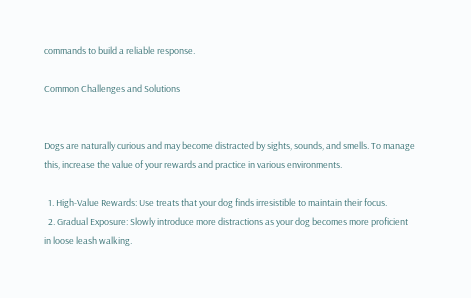commands to build a reliable response.

Common Challenges and Solutions


Dogs are naturally curious and may become distracted by sights, sounds, and smells. To manage this, increase the value of your rewards and practice in various environments.

  1. High-Value Rewards: Use treats that your dog finds irresistible to maintain their focus.
  2. Gradual Exposure: Slowly introduce more distractions as your dog becomes more proficient in loose leash walking.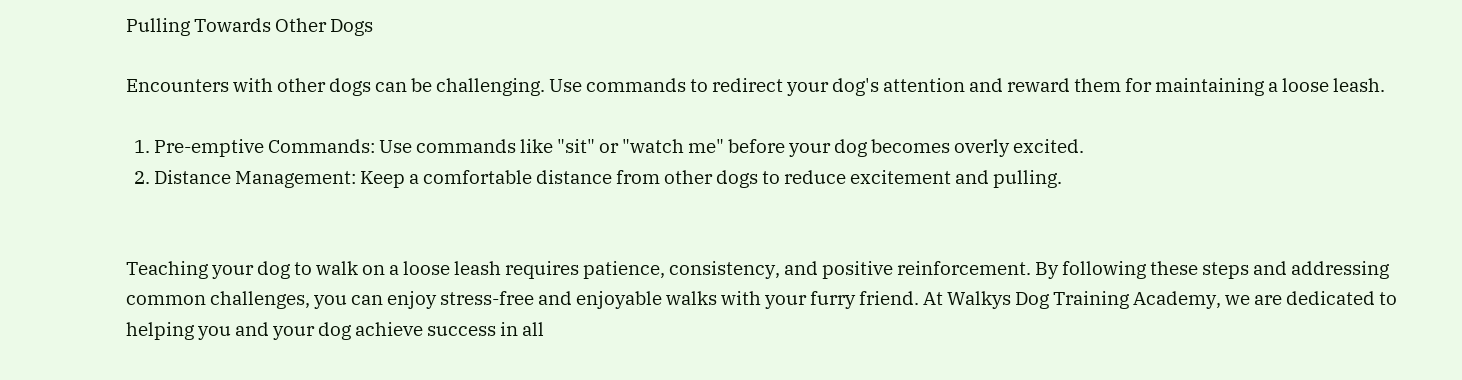Pulling Towards Other Dogs

Encounters with other dogs can be challenging. Use commands to redirect your dog's attention and reward them for maintaining a loose leash.

  1. Pre-emptive Commands: Use commands like "sit" or "watch me" before your dog becomes overly excited.
  2. Distance Management: Keep a comfortable distance from other dogs to reduce excitement and pulling.


Teaching your dog to walk on a loose leash requires patience, consistency, and positive reinforcement. By following these steps and addressing common challenges, you can enjoy stress-free and enjoyable walks with your furry friend. At Walkys Dog Training Academy, we are dedicated to helping you and your dog achieve success in all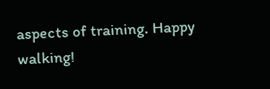aspects of training. Happy walking!